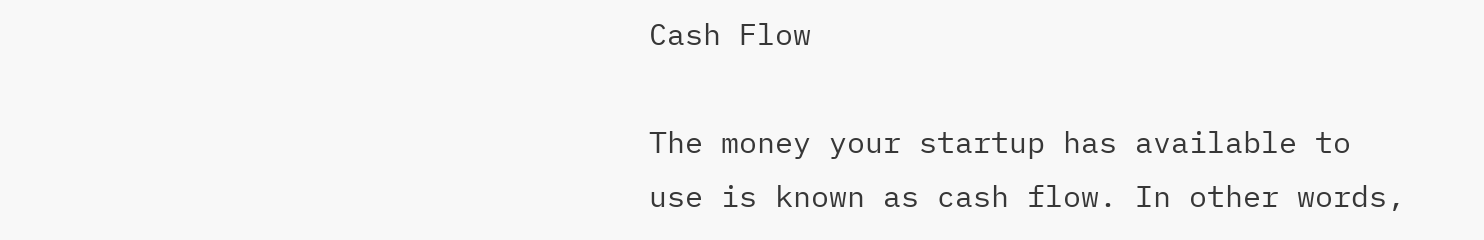Cash Flow

The money your startup has available to use is known as cash flow. In other words,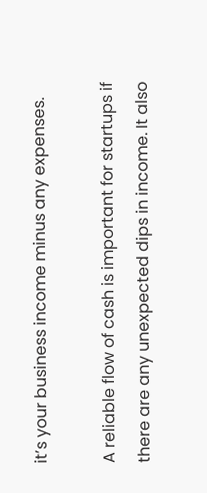it’s your business income minus any expenses.

A reliable flow of cash is important for startups if there are any unexpected dips in income. It also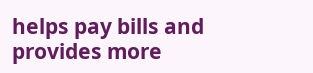helps pay bills and provides more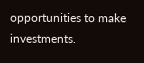opportunities to make investments.